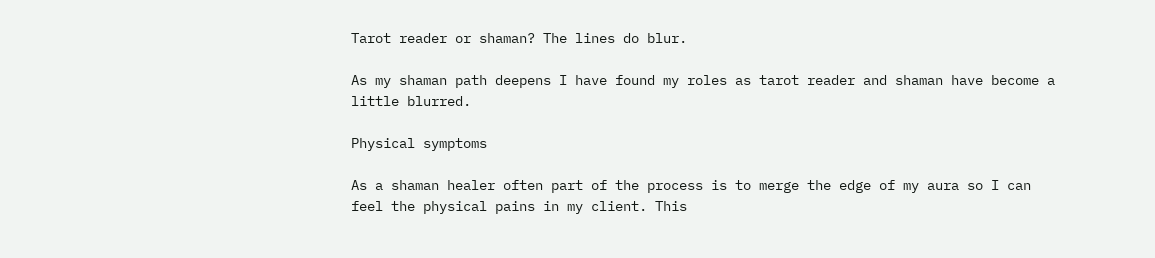Tarot reader or shaman? The lines do blur.

As my shaman path deepens I have found my roles as tarot reader and shaman have become a little blurred.

Physical symptoms

As a shaman healer often part of the process is to merge the edge of my aura so I can feel the physical pains in my client. This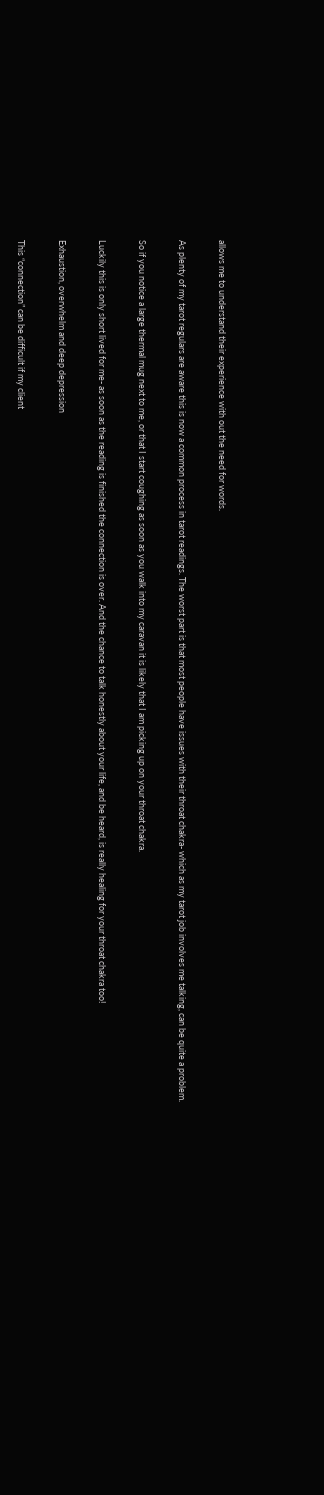allows me to understand their experience with out the need for words.

As plenty of my tarot regulars are aware this is now a common process in tarot readings. The worst part is that most people have issues with their throat chakra- which as my tarot job involves me talking, can be quite a problem.

So if you notice a large thermal mug next to me, or that I start coughing as soon as you walk into my caravan it is likely that I am picking up on your throat chakra.

Luckily this is only short lived for me- as soon as the reading is finished the connection is over. And the chance to talk honestly about your life, and be heard, is really healing for your throat chakra too!

Exhaustion, overwhelm and deep depression

This “connection” can be difficult if my client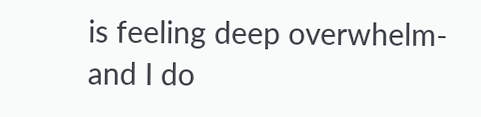is feeling deep overwhelm- and I do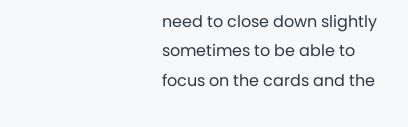need to close down slightly sometimes to be able to focus on the cards and the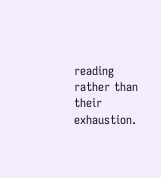reading rather than their exhaustion.